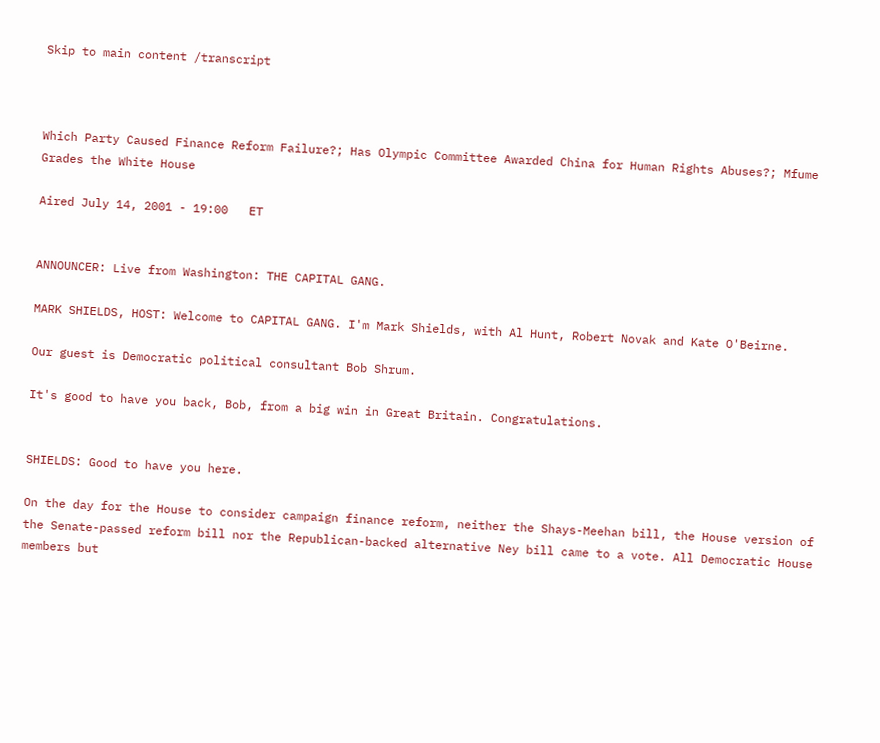Skip to main content /transcript



Which Party Caused Finance Reform Failure?; Has Olympic Committee Awarded China for Human Rights Abuses?; Mfume Grades the White House

Aired July 14, 2001 - 19:00   ET


ANNOUNCER: Live from Washington: THE CAPITAL GANG.

MARK SHIELDS, HOST: Welcome to CAPITAL GANG. I'm Mark Shields, with Al Hunt, Robert Novak and Kate O'Beirne.

Our guest is Democratic political consultant Bob Shrum.

It's good to have you back, Bob, from a big win in Great Britain. Congratulations.


SHIELDS: Good to have you here.

On the day for the House to consider campaign finance reform, neither the Shays-Meehan bill, the House version of the Senate-passed reform bill nor the Republican-backed alternative Ney bill came to a vote. All Democratic House members but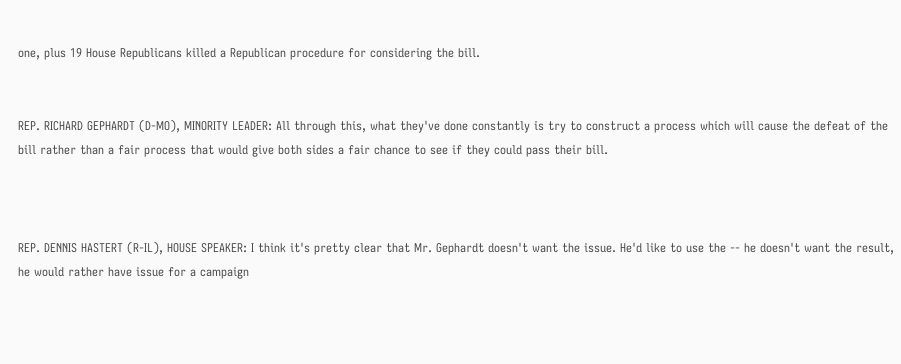one, plus 19 House Republicans killed a Republican procedure for considering the bill.


REP. RICHARD GEPHARDT (D-MO), MINORITY LEADER: All through this, what they've done constantly is try to construct a process which will cause the defeat of the bill rather than a fair process that would give both sides a fair chance to see if they could pass their bill.



REP. DENNIS HASTERT (R-IL), HOUSE SPEAKER: I think it's pretty clear that Mr. Gephardt doesn't want the issue. He'd like to use the -- he doesn't want the result, he would rather have issue for a campaign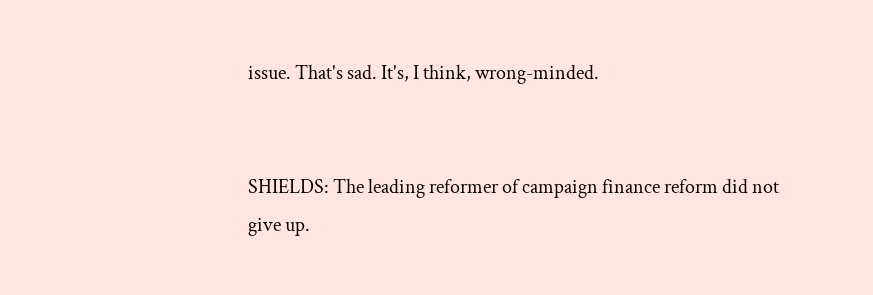issue. That's sad. It's, I think, wrong-minded.


SHIELDS: The leading reformer of campaign finance reform did not give up.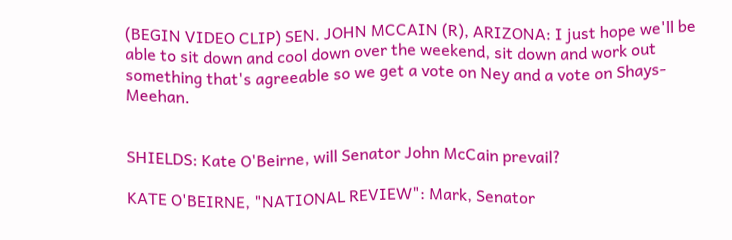(BEGIN VIDEO CLIP) SEN. JOHN MCCAIN (R), ARIZONA: I just hope we'll be able to sit down and cool down over the weekend, sit down and work out something that's agreeable so we get a vote on Ney and a vote on Shays-Meehan.


SHIELDS: Kate O'Beirne, will Senator John McCain prevail?

KATE O'BEIRNE, "NATIONAL REVIEW": Mark, Senator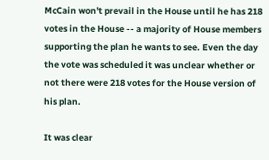McCain won't prevail in the House until he has 218 votes in the House -- a majority of House members supporting the plan he wants to see. Even the day the vote was scheduled it was unclear whether or not there were 218 votes for the House version of his plan.

It was clear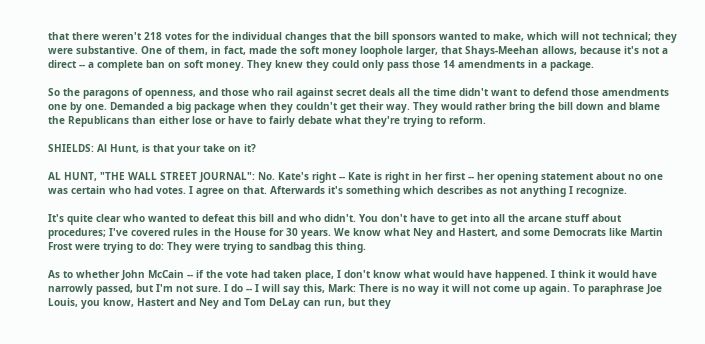that there weren't 218 votes for the individual changes that the bill sponsors wanted to make, which will not technical; they were substantive. One of them, in fact, made the soft money loophole larger, that Shays-Meehan allows, because it's not a direct -- a complete ban on soft money. They knew they could only pass those 14 amendments in a package.

So the paragons of openness, and those who rail against secret deals all the time didn't want to defend those amendments one by one. Demanded a big package when they couldn't get their way. They would rather bring the bill down and blame the Republicans than either lose or have to fairly debate what they're trying to reform.

SHIELDS: Al Hunt, is that your take on it?

AL HUNT, "THE WALL STREET JOURNAL": No. Kate's right -- Kate is right in her first -- her opening statement about no one was certain who had votes. I agree on that. Afterwards it's something which describes as not anything I recognize.

It's quite clear who wanted to defeat this bill and who didn't. You don't have to get into all the arcane stuff about procedures; I've covered rules in the House for 30 years. We know what Ney and Hastert, and some Democrats like Martin Frost were trying to do: They were trying to sandbag this thing.

As to whether John McCain -- if the vote had taken place, I don't know what would have happened. I think it would have narrowly passed, but I'm not sure. I do -- I will say this, Mark: There is no way it will not come up again. To paraphrase Joe Louis, you know, Hastert and Ney and Tom DeLay can run, but they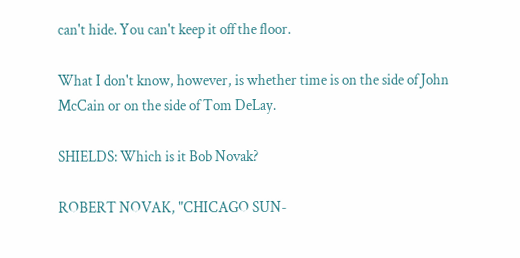can't hide. You can't keep it off the floor.

What I don't know, however, is whether time is on the side of John McCain or on the side of Tom DeLay.

SHIELDS: Which is it Bob Novak?

ROBERT NOVAK, "CHICAGO SUN-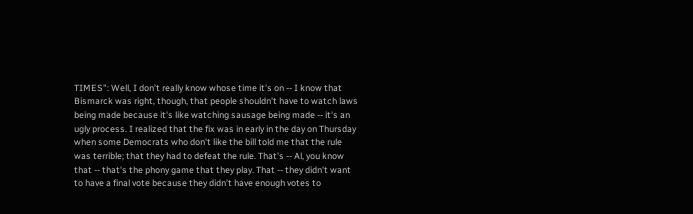TIMES": Well, I don't really know whose time it's on -- I know that Bismarck was right, though, that people shouldn't have to watch laws being made because it's like watching sausage being made -- it's an ugly process. I realized that the fix was in early in the day on Thursday when some Democrats who don't like the bill told me that the rule was terrible; that they had to defeat the rule. That's -- Al, you know that -- that's the phony game that they play. That -- they didn't want to have a final vote because they didn't have enough votes to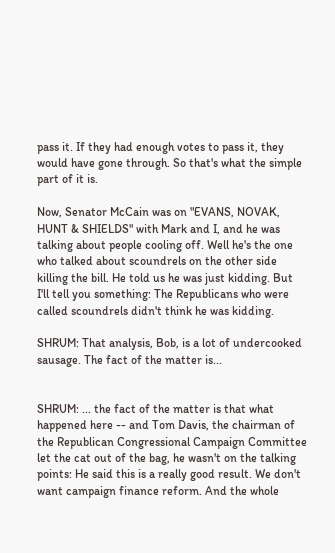pass it. If they had enough votes to pass it, they would have gone through. So that's what the simple part of it is.

Now, Senator McCain was on "EVANS, NOVAK, HUNT & SHIELDS" with Mark and I, and he was talking about people cooling off. Well he's the one who talked about scoundrels on the other side killing the bill. He told us he was just kidding. But I'll tell you something: The Republicans who were called scoundrels didn't think he was kidding.

SHRUM: That analysis, Bob, is a lot of undercooked sausage. The fact of the matter is...


SHRUM: ... the fact of the matter is that what happened here -- and Tom Davis, the chairman of the Republican Congressional Campaign Committee let the cat out of the bag, he wasn't on the talking points: He said this is a really good result. We don't want campaign finance reform. And the whole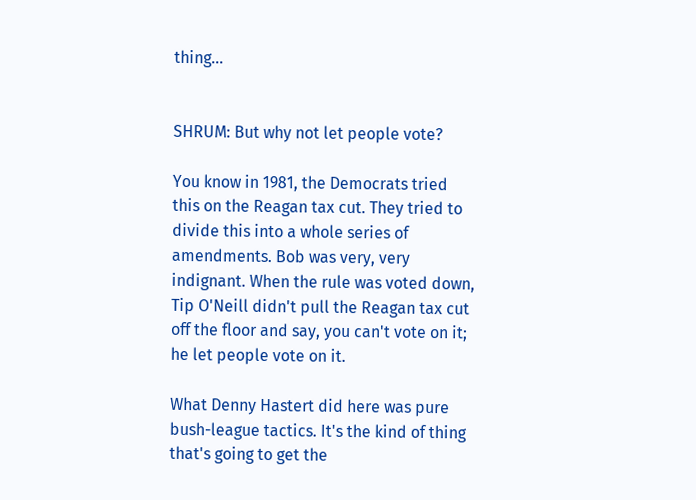thing...


SHRUM: But why not let people vote?

You know in 1981, the Democrats tried this on the Reagan tax cut. They tried to divide this into a whole series of amendments. Bob was very, very indignant. When the rule was voted down, Tip O'Neill didn't pull the Reagan tax cut off the floor and say, you can't vote on it; he let people vote on it.

What Denny Hastert did here was pure bush-league tactics. It's the kind of thing that's going to get the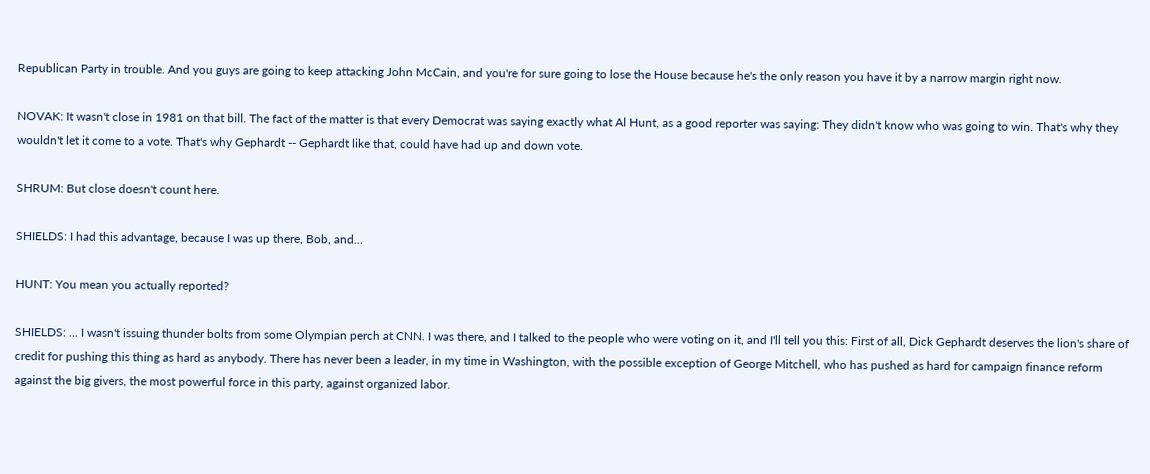Republican Party in trouble. And you guys are going to keep attacking John McCain, and you're for sure going to lose the House because he's the only reason you have it by a narrow margin right now.

NOVAK: It wasn't close in 1981 on that bill. The fact of the matter is that every Democrat was saying exactly what Al Hunt, as a good reporter was saying: They didn't know who was going to win. That's why they wouldn't let it come to a vote. That's why Gephardt -- Gephardt like that, could have had up and down vote.

SHRUM: But close doesn't count here.

SHIELDS: I had this advantage, because I was up there, Bob, and...

HUNT: You mean you actually reported?

SHIELDS: ... I wasn't issuing thunder bolts from some Olympian perch at CNN. I was there, and I talked to the people who were voting on it, and I'll tell you this: First of all, Dick Gephardt deserves the lion's share of credit for pushing this thing as hard as anybody. There has never been a leader, in my time in Washington, with the possible exception of George Mitchell, who has pushed as hard for campaign finance reform against the big givers, the most powerful force in this party, against organized labor.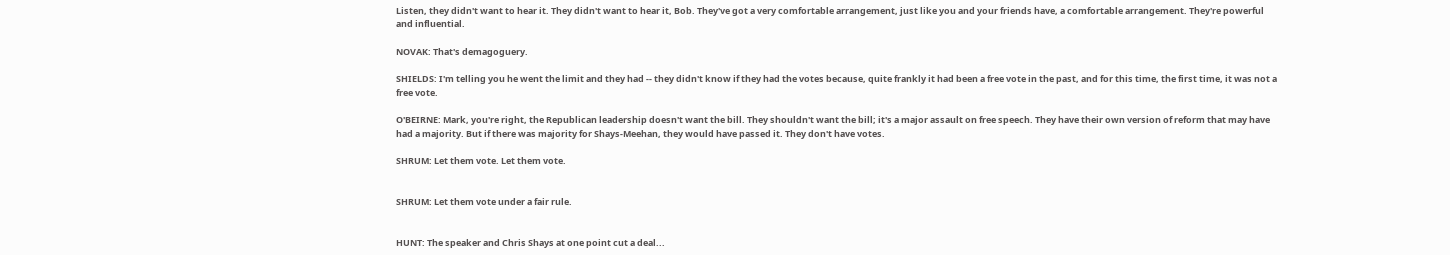Listen, they didn't want to hear it. They didn't want to hear it, Bob. They've got a very comfortable arrangement, just like you and your friends have, a comfortable arrangement. They're powerful and influential.

NOVAK: That's demagoguery.

SHIELDS: I'm telling you he went the limit and they had -- they didn't know if they had the votes because, quite frankly it had been a free vote in the past, and for this time, the first time, it was not a free vote.

O'BEIRNE: Mark, you're right, the Republican leadership doesn't want the bill. They shouldn't want the bill; it's a major assault on free speech. They have their own version of reform that may have had a majority. But if there was majority for Shays-Meehan, they would have passed it. They don't have votes.

SHRUM: Let them vote. Let them vote.


SHRUM: Let them vote under a fair rule.


HUNT: The speaker and Chris Shays at one point cut a deal...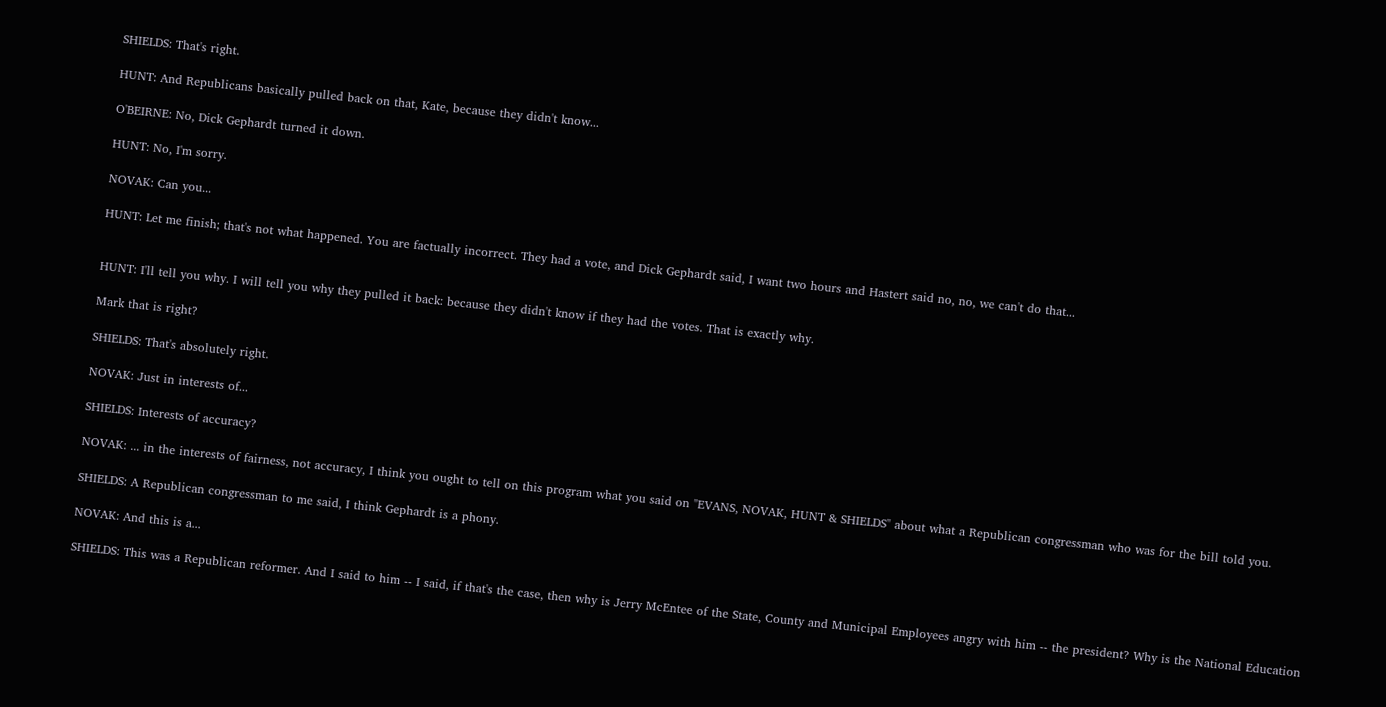SHIELDS: That's right.

HUNT: And Republicans basically pulled back on that, Kate, because they didn't know...

O'BEIRNE: No, Dick Gephardt turned it down.

HUNT: No, I'm sorry.

NOVAK: Can you...

HUNT: Let me finish; that's not what happened. You are factually incorrect. They had a vote, and Dick Gephardt said, I want two hours and Hastert said no, no, we can't do that...


HUNT: I'll tell you why. I will tell you why they pulled it back: because they didn't know if they had the votes. That is exactly why.

Mark that is right?

SHIELDS: That's absolutely right.

NOVAK: Just in interests of...

SHIELDS: Interests of accuracy?

NOVAK: ... in the interests of fairness, not accuracy, I think you ought to tell on this program what you said on "EVANS, NOVAK, HUNT & SHIELDS" about what a Republican congressman who was for the bill told you.

SHIELDS: A Republican congressman to me said, I think Gephardt is a phony.

NOVAK: And this is a...

SHIELDS: This was a Republican reformer. And I said to him -- I said, if that's the case, then why is Jerry McEntee of the State, County and Municipal Employees angry with him -- the president? Why is the National Education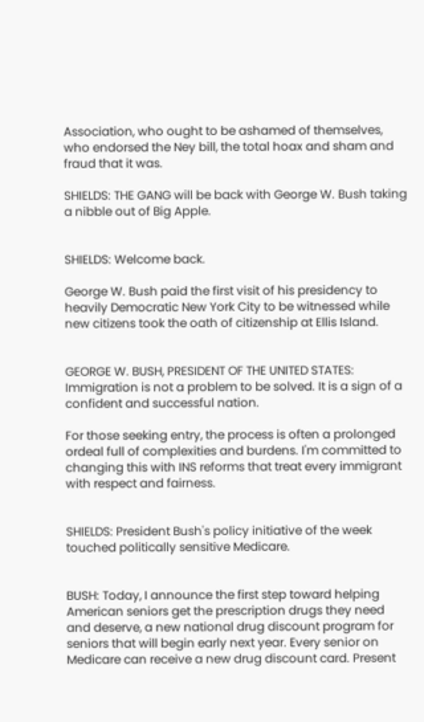Association, who ought to be ashamed of themselves, who endorsed the Ney bill, the total hoax and sham and fraud that it was.

SHIELDS: THE GANG will be back with George W. Bush taking a nibble out of Big Apple.


SHIELDS: Welcome back.

George W. Bush paid the first visit of his presidency to heavily Democratic New York City to be witnessed while new citizens took the oath of citizenship at Ellis Island.


GEORGE W. BUSH, PRESIDENT OF THE UNITED STATES: Immigration is not a problem to be solved. It is a sign of a confident and successful nation.

For those seeking entry, the process is often a prolonged ordeal full of complexities and burdens. I'm committed to changing this with INS reforms that treat every immigrant with respect and fairness.


SHIELDS: President Bush's policy initiative of the week touched politically sensitive Medicare.


BUSH: Today, I announce the first step toward helping American seniors get the prescription drugs they need and deserve, a new national drug discount program for seniors that will begin early next year. Every senior on Medicare can receive a new drug discount card. Present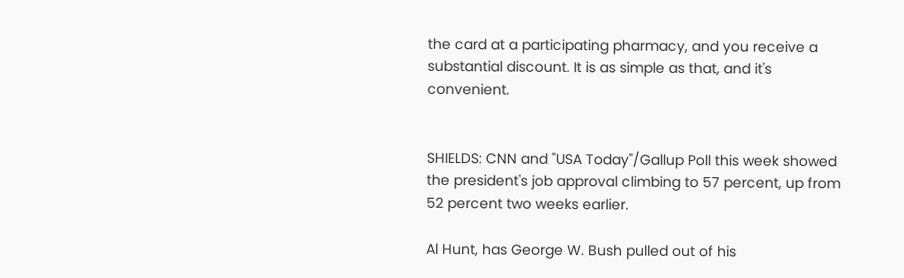the card at a participating pharmacy, and you receive a substantial discount. It is as simple as that, and it's convenient.


SHIELDS: CNN and "USA Today"/Gallup Poll this week showed the president's job approval climbing to 57 percent, up from 52 percent two weeks earlier.

Al Hunt, has George W. Bush pulled out of his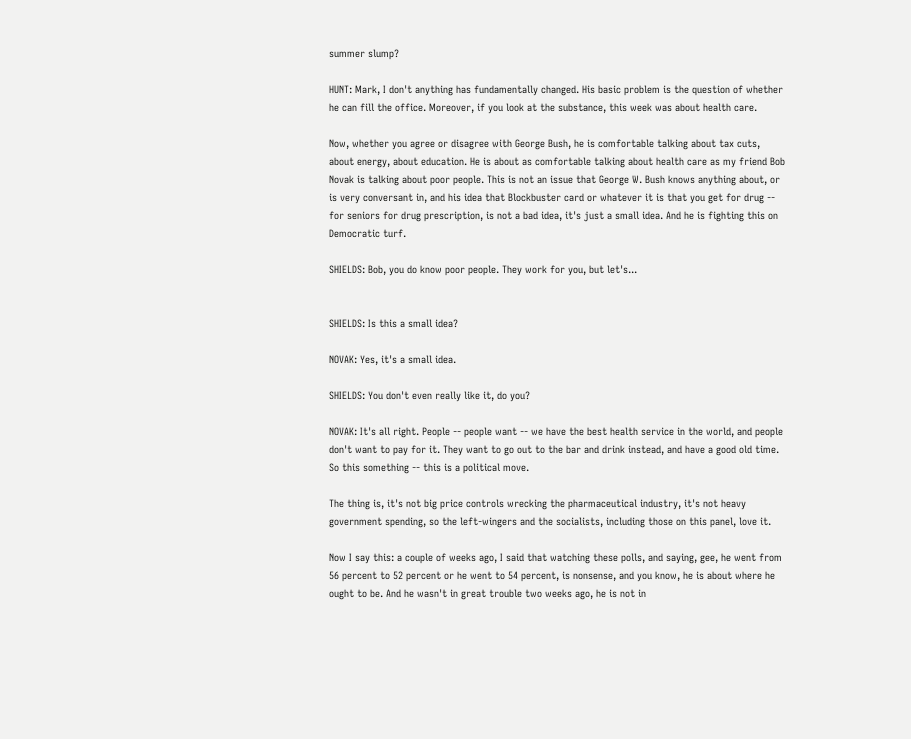summer slump?

HUNT: Mark, I don't anything has fundamentally changed. His basic problem is the question of whether he can fill the office. Moreover, if you look at the substance, this week was about health care.

Now, whether you agree or disagree with George Bush, he is comfortable talking about tax cuts, about energy, about education. He is about as comfortable talking about health care as my friend Bob Novak is talking about poor people. This is not an issue that George W. Bush knows anything about, or is very conversant in, and his idea that Blockbuster card or whatever it is that you get for drug -- for seniors for drug prescription, is not a bad idea, it's just a small idea. And he is fighting this on Democratic turf.

SHIELDS: Bob, you do know poor people. They work for you, but let's...


SHIELDS: Is this a small idea?

NOVAK: Yes, it's a small idea.

SHIELDS: You don't even really like it, do you?

NOVAK: It's all right. People -- people want -- we have the best health service in the world, and people don't want to pay for it. They want to go out to the bar and drink instead, and have a good old time. So this something -- this is a political move.

The thing is, it's not big price controls wrecking the pharmaceutical industry, it's not heavy government spending, so the left-wingers and the socialists, including those on this panel, love it.

Now I say this: a couple of weeks ago, I said that watching these polls, and saying, gee, he went from 56 percent to 52 percent or he went to 54 percent, is nonsense, and you know, he is about where he ought to be. And he wasn't in great trouble two weeks ago, he is not in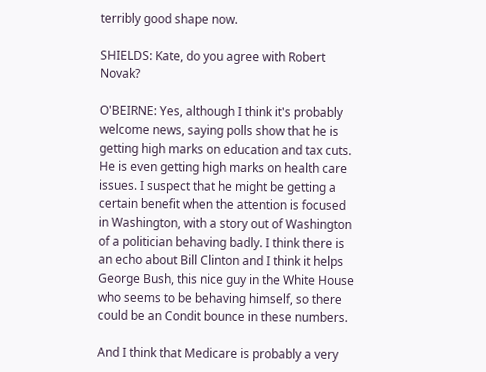terribly good shape now.

SHIELDS: Kate, do you agree with Robert Novak?

O'BEIRNE: Yes, although I think it's probably welcome news, saying polls show that he is getting high marks on education and tax cuts. He is even getting high marks on health care issues. I suspect that he might be getting a certain benefit when the attention is focused in Washington, with a story out of Washington of a politician behaving badly. I think there is an echo about Bill Clinton and I think it helps George Bush, this nice guy in the White House who seems to be behaving himself, so there could be an Condit bounce in these numbers.

And I think that Medicare is probably a very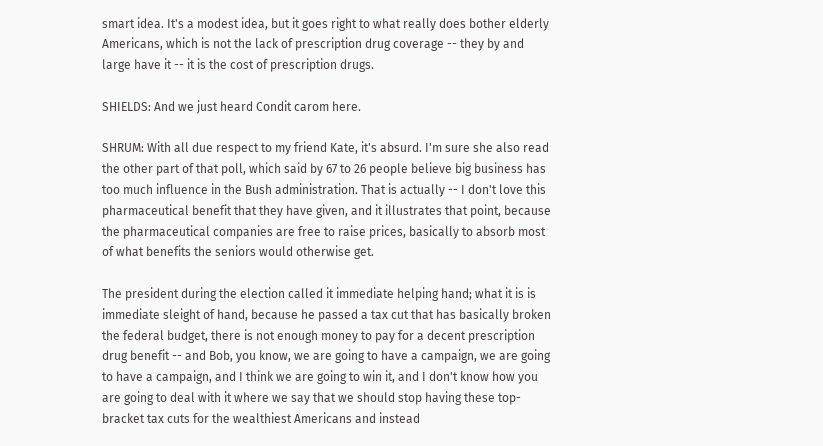smart idea. It's a modest idea, but it goes right to what really does bother elderly Americans, which is not the lack of prescription drug coverage -- they by and large have it -- it is the cost of prescription drugs.

SHIELDS: And we just heard Condit carom here.

SHRUM: With all due respect to my friend Kate, it's absurd. I'm sure she also read the other part of that poll, which said by 67 to 26 people believe big business has too much influence in the Bush administration. That is actually -- I don't love this pharmaceutical benefit that they have given, and it illustrates that point, because the pharmaceutical companies are free to raise prices, basically to absorb most of what benefits the seniors would otherwise get.

The president during the election called it immediate helping hand; what it is is immediate sleight of hand, because he passed a tax cut that has basically broken the federal budget, there is not enough money to pay for a decent prescription drug benefit -- and Bob, you know, we are going to have a campaign, we are going to have a campaign, and I think we are going to win it, and I don't know how you are going to deal with it where we say that we should stop having these top-bracket tax cuts for the wealthiest Americans and instead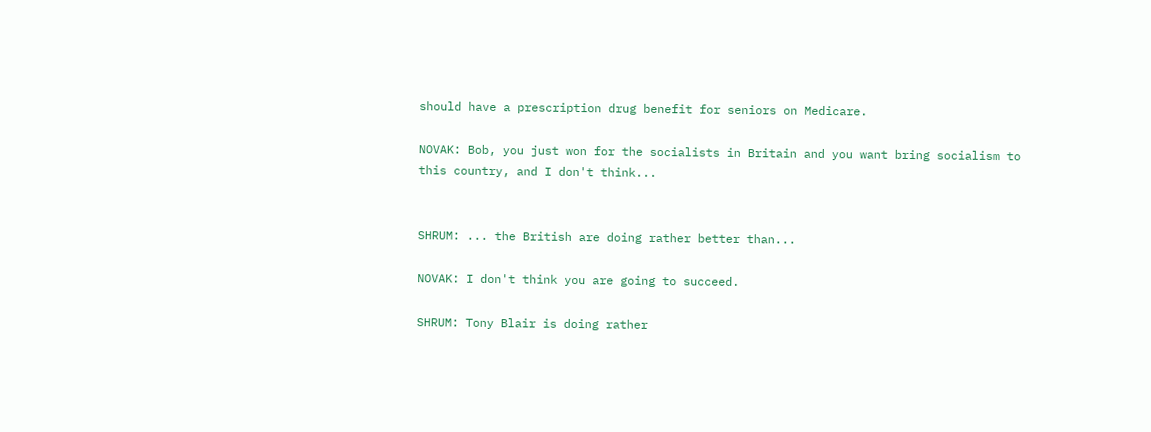should have a prescription drug benefit for seniors on Medicare.

NOVAK: Bob, you just won for the socialists in Britain and you want bring socialism to this country, and I don't think...


SHRUM: ... the British are doing rather better than...

NOVAK: I don't think you are going to succeed.

SHRUM: Tony Blair is doing rather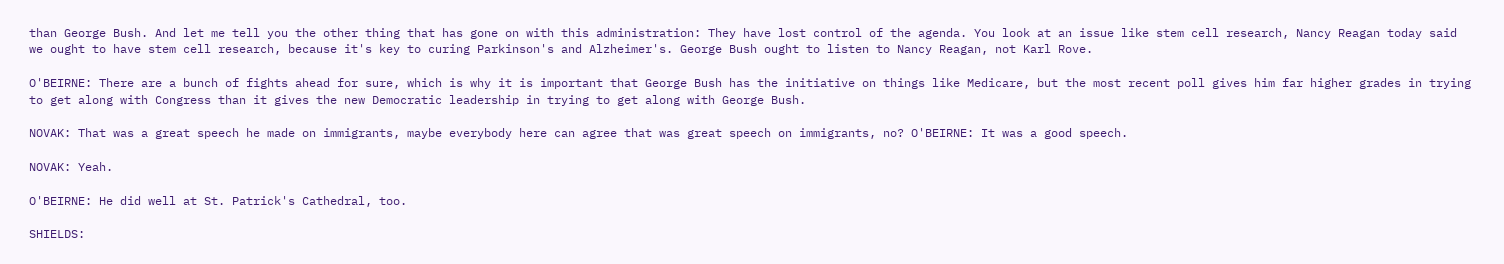than George Bush. And let me tell you the other thing that has gone on with this administration: They have lost control of the agenda. You look at an issue like stem cell research, Nancy Reagan today said we ought to have stem cell research, because it's key to curing Parkinson's and Alzheimer's. George Bush ought to listen to Nancy Reagan, not Karl Rove.

O'BEIRNE: There are a bunch of fights ahead for sure, which is why it is important that George Bush has the initiative on things like Medicare, but the most recent poll gives him far higher grades in trying to get along with Congress than it gives the new Democratic leadership in trying to get along with George Bush.

NOVAK: That was a great speech he made on immigrants, maybe everybody here can agree that was great speech on immigrants, no? O'BEIRNE: It was a good speech.

NOVAK: Yeah.

O'BEIRNE: He did well at St. Patrick's Cathedral, too.

SHIELDS: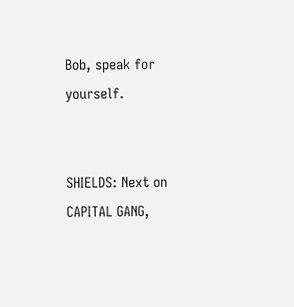Bob, speak for yourself.


SHIELDS: Next on CAPITAL GANG,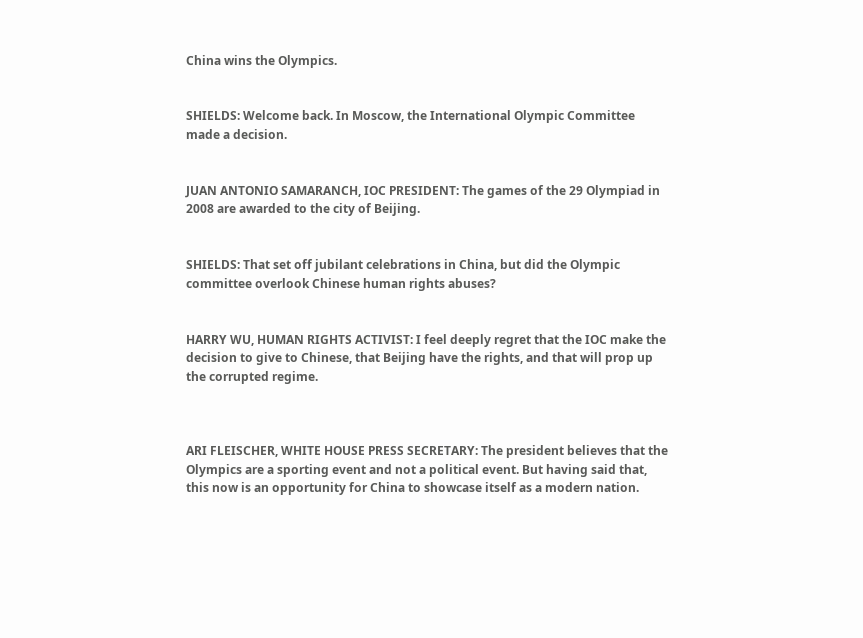China wins the Olympics.


SHIELDS: Welcome back. In Moscow, the International Olympic Committee made a decision.


JUAN ANTONIO SAMARANCH, IOC PRESIDENT: The games of the 29 Olympiad in 2008 are awarded to the city of Beijing.


SHIELDS: That set off jubilant celebrations in China, but did the Olympic committee overlook Chinese human rights abuses?


HARRY WU, HUMAN RIGHTS ACTIVIST: I feel deeply regret that the IOC make the decision to give to Chinese, that Beijing have the rights, and that will prop up the corrupted regime.



ARI FLEISCHER, WHITE HOUSE PRESS SECRETARY: The president believes that the Olympics are a sporting event and not a political event. But having said that, this now is an opportunity for China to showcase itself as a modern nation.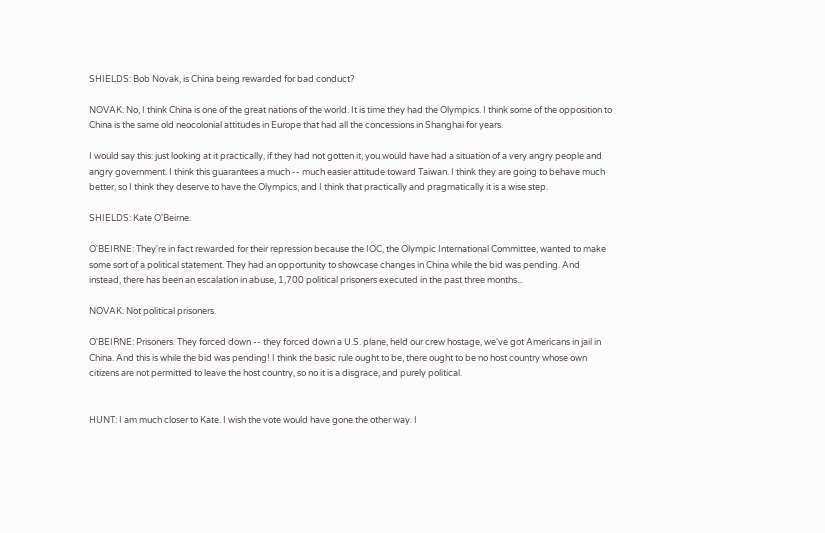SHIELDS: Bob Novak, is China being rewarded for bad conduct?

NOVAK: No, I think China is one of the great nations of the world. It is time they had the Olympics. I think some of the opposition to China is the same old neocolonial attitudes in Europe that had all the concessions in Shanghai for years.

I would say this: just looking at it practically, if they had not gotten it, you would have had a situation of a very angry people and angry government. I think this guarantees a much -- much easier attitude toward Taiwan. I think they are going to behave much better, so I think they deserve to have the Olympics, and I think that practically and pragmatically it is a wise step.

SHIELDS: Kate O'Beirne.

O'BEIRNE: They're in fact rewarded for their repression because the IOC, the Olympic International Committee, wanted to make some sort of a political statement. They had an opportunity to showcase changes in China while the bid was pending. And instead, there has been an escalation in abuse, 1,700 political prisoners executed in the past three months...

NOVAK: Not political prisoners.

O'BEIRNE: Prisoners. They forced down -- they forced down a U.S. plane, held our crew hostage, we've got Americans in jail in China. And this is while the bid was pending! I think the basic rule ought to be, there ought to be no host country whose own citizens are not permitted to leave the host country, so no it is a disgrace, and purely political.


HUNT: I am much closer to Kate. I wish the vote would have gone the other way. I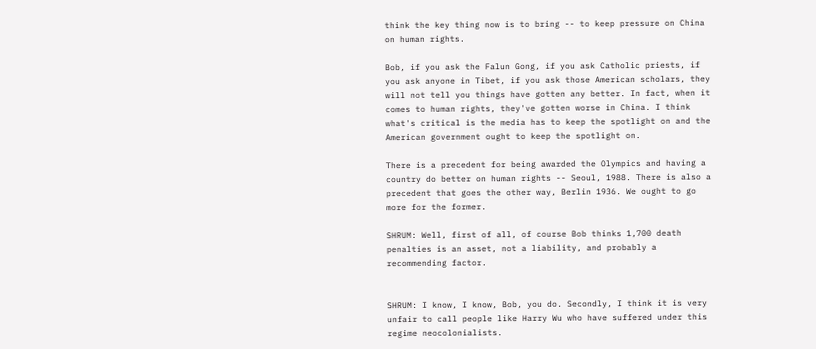think the key thing now is to bring -- to keep pressure on China on human rights.

Bob, if you ask the Falun Gong, if you ask Catholic priests, if you ask anyone in Tibet, if you ask those American scholars, they will not tell you things have gotten any better. In fact, when it comes to human rights, they've gotten worse in China. I think what's critical is the media has to keep the spotlight on and the American government ought to keep the spotlight on.

There is a precedent for being awarded the Olympics and having a country do better on human rights -- Seoul, 1988. There is also a precedent that goes the other way, Berlin 1936. We ought to go more for the former.

SHRUM: Well, first of all, of course Bob thinks 1,700 death penalties is an asset, not a liability, and probably a recommending factor.


SHRUM: I know, I know, Bob, you do. Secondly, I think it is very unfair to call people like Harry Wu who have suffered under this regime neocolonialists.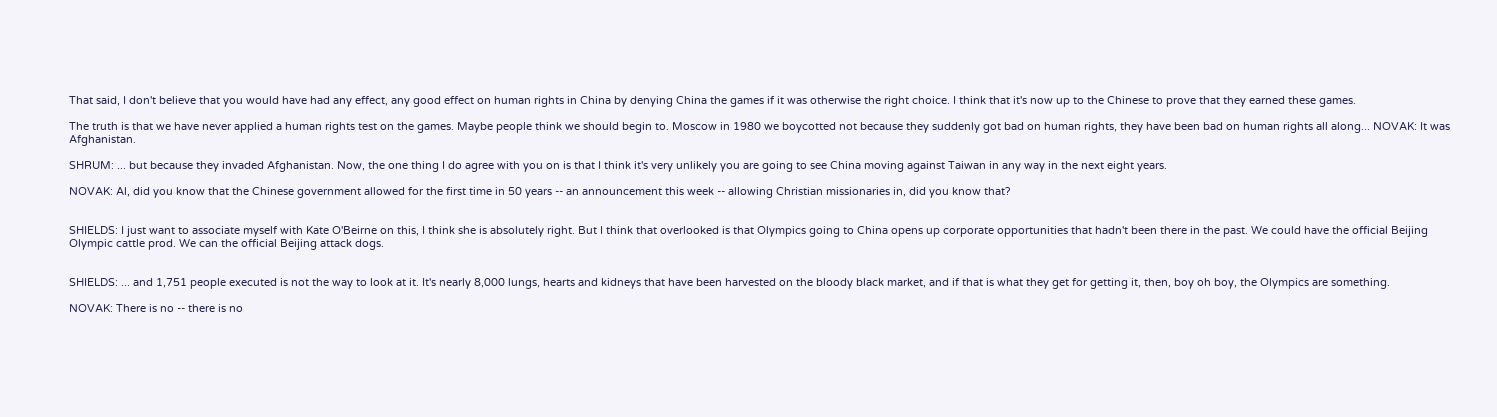That said, I don't believe that you would have had any effect, any good effect on human rights in China by denying China the games if it was otherwise the right choice. I think that it's now up to the Chinese to prove that they earned these games.

The truth is that we have never applied a human rights test on the games. Maybe people think we should begin to. Moscow in 1980 we boycotted not because they suddenly got bad on human rights, they have been bad on human rights all along... NOVAK: It was Afghanistan.

SHRUM: ... but because they invaded Afghanistan. Now, the one thing I do agree with you on is that I think it's very unlikely you are going to see China moving against Taiwan in any way in the next eight years.

NOVAK: Al, did you know that the Chinese government allowed for the first time in 50 years -- an announcement this week -- allowing Christian missionaries in, did you know that?


SHIELDS: I just want to associate myself with Kate O'Beirne on this, I think she is absolutely right. But I think that overlooked is that Olympics going to China opens up corporate opportunities that hadn't been there in the past. We could have the official Beijing Olympic cattle prod. We can the official Beijing attack dogs.


SHIELDS: ... and 1,751 people executed is not the way to look at it. It's nearly 8,000 lungs, hearts and kidneys that have been harvested on the bloody black market, and if that is what they get for getting it, then, boy oh boy, the Olympics are something.

NOVAK: There is no -- there is no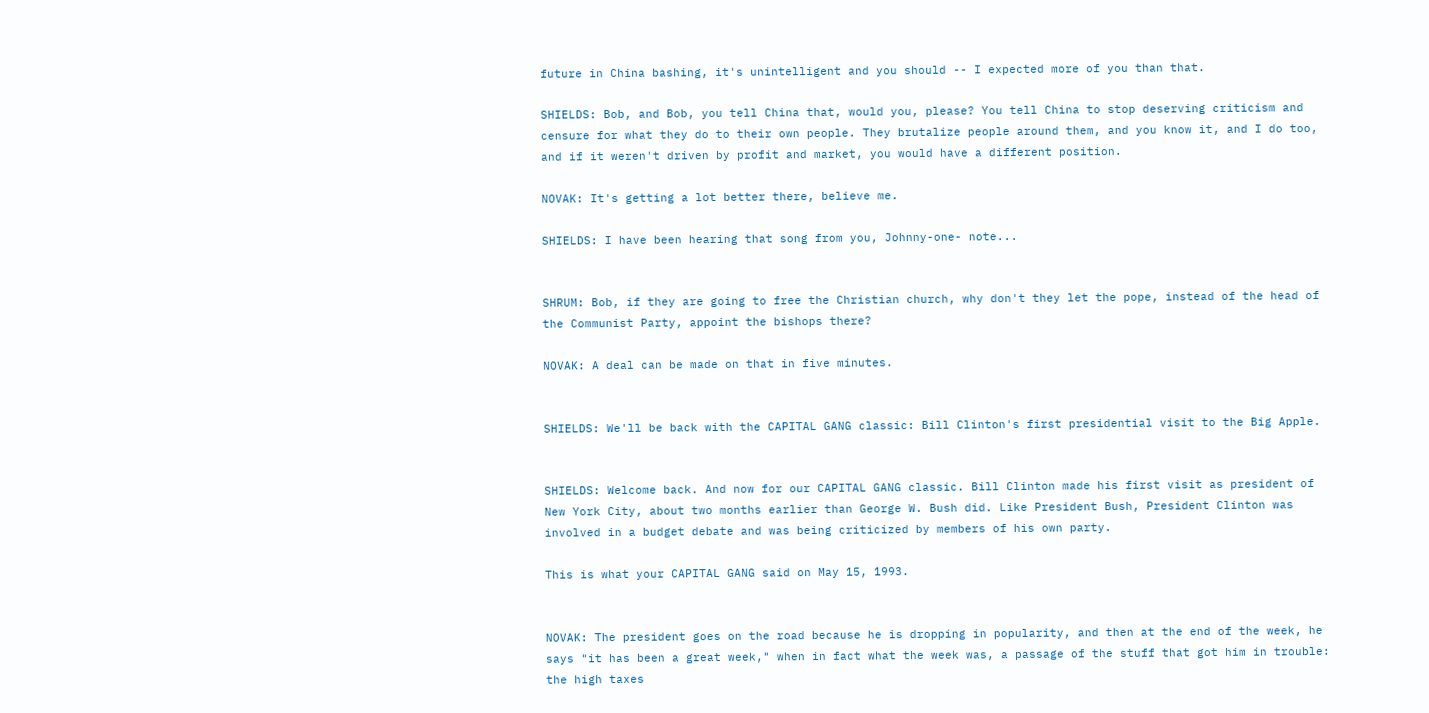future in China bashing, it's unintelligent and you should -- I expected more of you than that.

SHIELDS: Bob, and Bob, you tell China that, would you, please? You tell China to stop deserving criticism and censure for what they do to their own people. They brutalize people around them, and you know it, and I do too, and if it weren't driven by profit and market, you would have a different position.

NOVAK: It's getting a lot better there, believe me.

SHIELDS: I have been hearing that song from you, Johnny-one- note...


SHRUM: Bob, if they are going to free the Christian church, why don't they let the pope, instead of the head of the Communist Party, appoint the bishops there?

NOVAK: A deal can be made on that in five minutes.


SHIELDS: We'll be back with the CAPITAL GANG classic: Bill Clinton's first presidential visit to the Big Apple.


SHIELDS: Welcome back. And now for our CAPITAL GANG classic. Bill Clinton made his first visit as president of New York City, about two months earlier than George W. Bush did. Like President Bush, President Clinton was involved in a budget debate and was being criticized by members of his own party.

This is what your CAPITAL GANG said on May 15, 1993.


NOVAK: The president goes on the road because he is dropping in popularity, and then at the end of the week, he says "it has been a great week," when in fact what the week was, a passage of the stuff that got him in trouble: the high taxes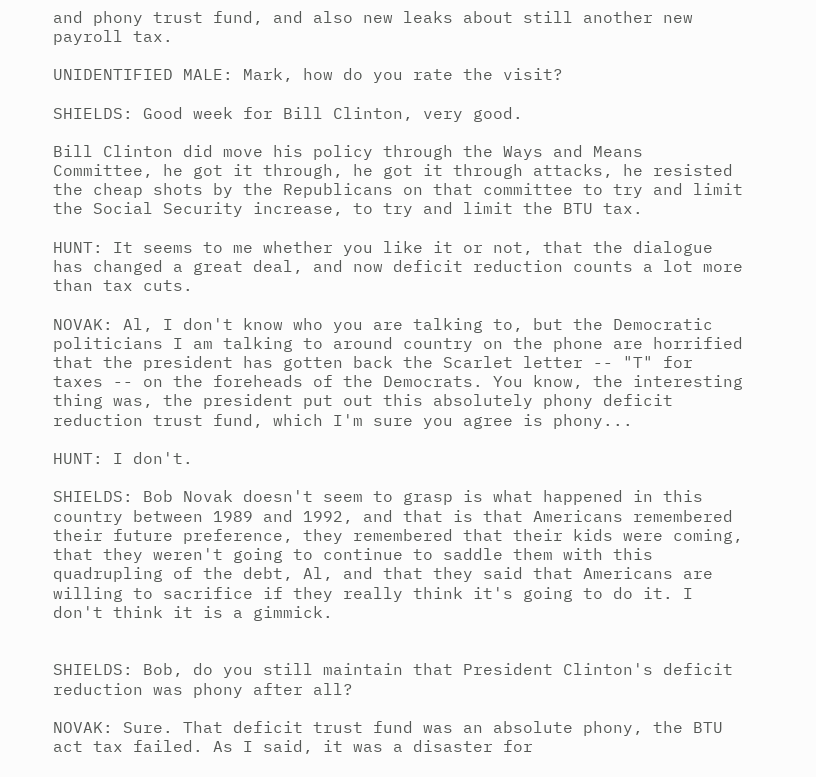and phony trust fund, and also new leaks about still another new payroll tax.

UNIDENTIFIED MALE: Mark, how do you rate the visit?

SHIELDS: Good week for Bill Clinton, very good.

Bill Clinton did move his policy through the Ways and Means Committee, he got it through, he got it through attacks, he resisted the cheap shots by the Republicans on that committee to try and limit the Social Security increase, to try and limit the BTU tax.

HUNT: It seems to me whether you like it or not, that the dialogue has changed a great deal, and now deficit reduction counts a lot more than tax cuts.

NOVAK: Al, I don't know who you are talking to, but the Democratic politicians I am talking to around country on the phone are horrified that the president has gotten back the Scarlet letter -- "T" for taxes -- on the foreheads of the Democrats. You know, the interesting thing was, the president put out this absolutely phony deficit reduction trust fund, which I'm sure you agree is phony...

HUNT: I don't.

SHIELDS: Bob Novak doesn't seem to grasp is what happened in this country between 1989 and 1992, and that is that Americans remembered their future preference, they remembered that their kids were coming, that they weren't going to continue to saddle them with this quadrupling of the debt, Al, and that they said that Americans are willing to sacrifice if they really think it's going to do it. I don't think it is a gimmick.


SHIELDS: Bob, do you still maintain that President Clinton's deficit reduction was phony after all?

NOVAK: Sure. That deficit trust fund was an absolute phony, the BTU act tax failed. As I said, it was a disaster for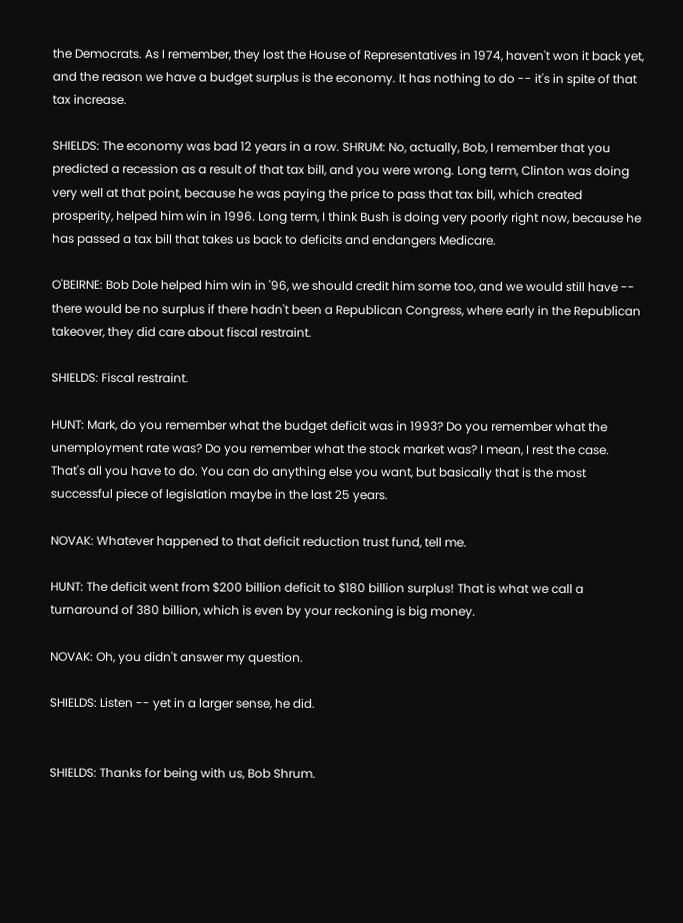the Democrats. As I remember, they lost the House of Representatives in 1974, haven't won it back yet, and the reason we have a budget surplus is the economy. It has nothing to do -- it's in spite of that tax increase.

SHIELDS: The economy was bad 12 years in a row. SHRUM: No, actually, Bob, I remember that you predicted a recession as a result of that tax bill, and you were wrong. Long term, Clinton was doing very well at that point, because he was paying the price to pass that tax bill, which created prosperity, helped him win in 1996. Long term, I think Bush is doing very poorly right now, because he has passed a tax bill that takes us back to deficits and endangers Medicare.

O'BEIRNE: Bob Dole helped him win in '96, we should credit him some too, and we would still have -- there would be no surplus if there hadn't been a Republican Congress, where early in the Republican takeover, they did care about fiscal restraint.

SHIELDS: Fiscal restraint.

HUNT: Mark, do you remember what the budget deficit was in 1993? Do you remember what the unemployment rate was? Do you remember what the stock market was? I mean, I rest the case. That's all you have to do. You can do anything else you want, but basically that is the most successful piece of legislation maybe in the last 25 years.

NOVAK: Whatever happened to that deficit reduction trust fund, tell me.

HUNT: The deficit went from $200 billion deficit to $180 billion surplus! That is what we call a turnaround of 380 billion, which is even by your reckoning is big money.

NOVAK: Oh, you didn't answer my question.

SHIELDS: Listen -- yet in a larger sense, he did.


SHIELDS: Thanks for being with us, Bob Shrum.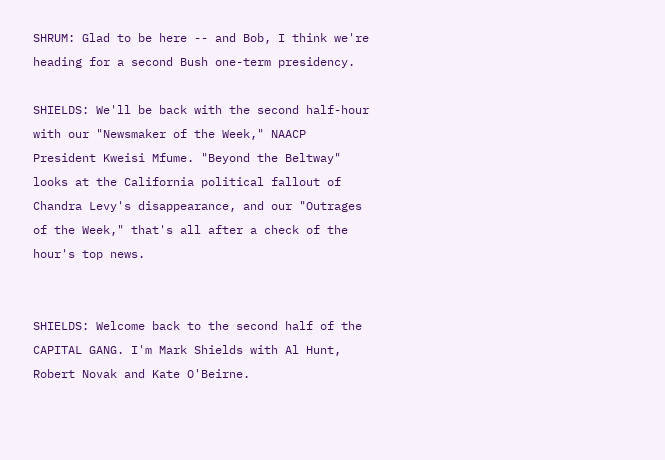SHRUM: Glad to be here -- and Bob, I think we're heading for a second Bush one-term presidency.

SHIELDS: We'll be back with the second half-hour with our "Newsmaker of the Week," NAACP President Kweisi Mfume. "Beyond the Beltway" looks at the California political fallout of Chandra Levy's disappearance, and our "Outrages of the Week," that's all after a check of the hour's top news.


SHIELDS: Welcome back to the second half of the CAPITAL GANG. I'm Mark Shields with Al Hunt, Robert Novak and Kate O'Beirne.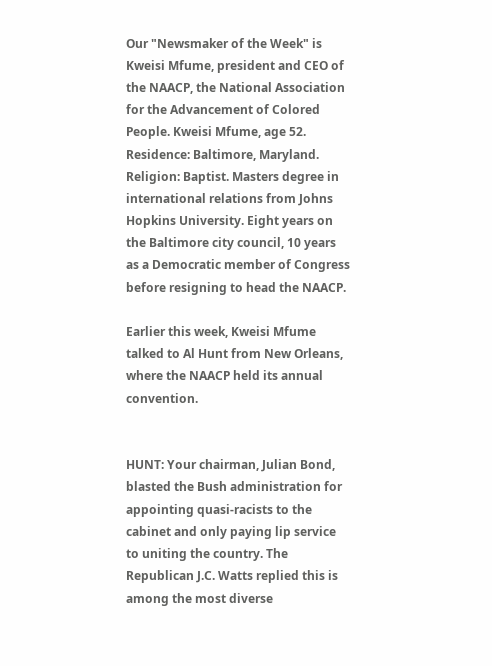Our "Newsmaker of the Week" is Kweisi Mfume, president and CEO of the NAACP, the National Association for the Advancement of Colored People. Kweisi Mfume, age 52. Residence: Baltimore, Maryland. Religion: Baptist. Masters degree in international relations from Johns Hopkins University. Eight years on the Baltimore city council, 10 years as a Democratic member of Congress before resigning to head the NAACP.

Earlier this week, Kweisi Mfume talked to Al Hunt from New Orleans, where the NAACP held its annual convention.


HUNT: Your chairman, Julian Bond, blasted the Bush administration for appointing quasi-racists to the cabinet and only paying lip service to uniting the country. The Republican J.C. Watts replied this is among the most diverse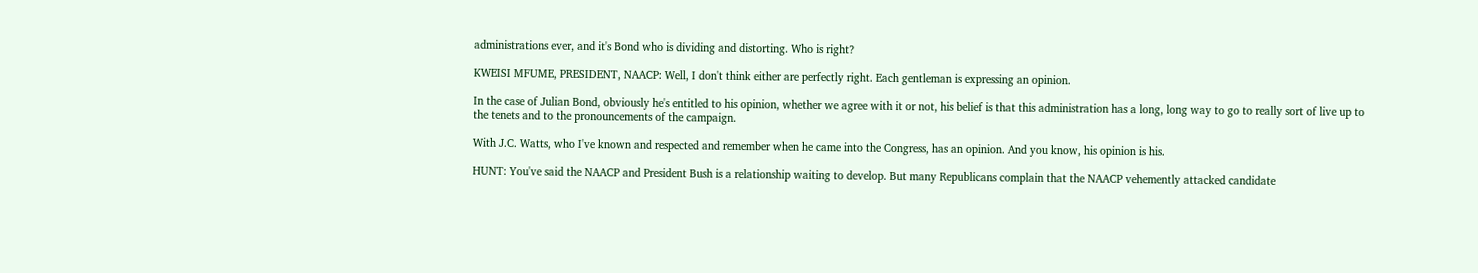administrations ever, and it's Bond who is dividing and distorting. Who is right?

KWEISI MFUME, PRESIDENT, NAACP: Well, I don't think either are perfectly right. Each gentleman is expressing an opinion.

In the case of Julian Bond, obviously he's entitled to his opinion, whether we agree with it or not, his belief is that this administration has a long, long way to go to really sort of live up to the tenets and to the pronouncements of the campaign.

With J.C. Watts, who I've known and respected and remember when he came into the Congress, has an opinion. And you know, his opinion is his.

HUNT: You've said the NAACP and President Bush is a relationship waiting to develop. But many Republicans complain that the NAACP vehemently attacked candidate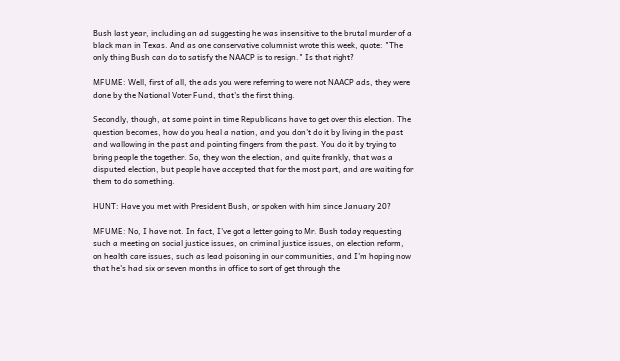Bush last year, including an ad suggesting he was insensitive to the brutal murder of a black man in Texas. And as one conservative columnist wrote this week, quote: "The only thing Bush can do to satisfy the NAACP is to resign." Is that right?

MFUME: Well, first of all, the ads you were referring to were not NAACP ads, they were done by the National Voter Fund, that's the first thing.

Secondly, though, at some point in time Republicans have to get over this election. The question becomes, how do you heal a nation, and you don't do it by living in the past and wallowing in the past and pointing fingers from the past. You do it by trying to bring people the together. So, they won the election, and quite frankly, that was a disputed election, but people have accepted that for the most part, and are waiting for them to do something.

HUNT: Have you met with President Bush, or spoken with him since January 20?

MFUME: No, I have not. In fact, I've got a letter going to Mr. Bush today requesting such a meeting on social justice issues, on criminal justice issues, on election reform, on health care issues, such as lead poisoning in our communities, and I'm hoping now that he's had six or seven months in office to sort of get through the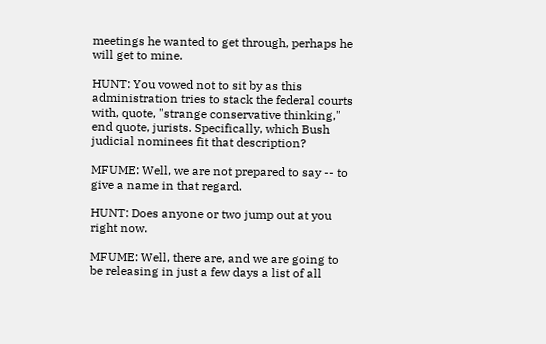meetings he wanted to get through, perhaps he will get to mine.

HUNT: You vowed not to sit by as this administration tries to stack the federal courts with, quote, "strange conservative thinking," end quote, jurists. Specifically, which Bush judicial nominees fit that description?

MFUME: Well, we are not prepared to say -- to give a name in that regard.

HUNT: Does anyone or two jump out at you right now.

MFUME: Well, there are, and we are going to be releasing in just a few days a list of all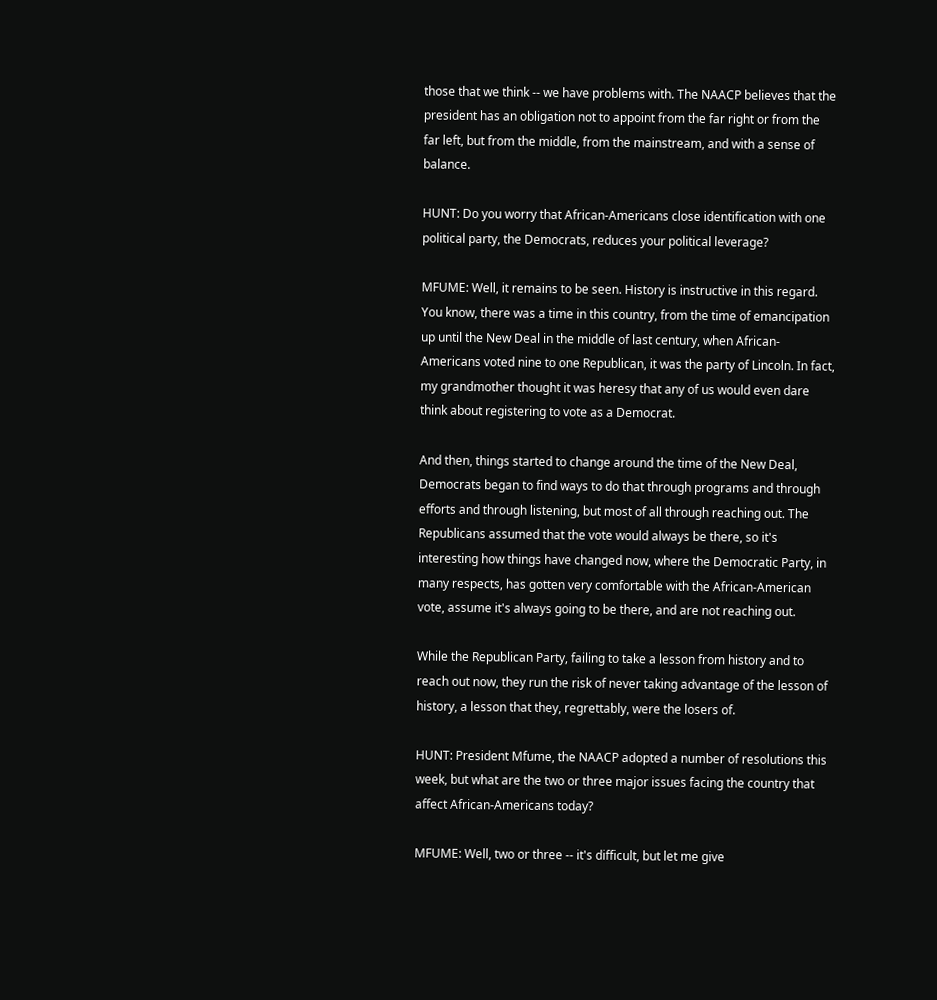those that we think -- we have problems with. The NAACP believes that the president has an obligation not to appoint from the far right or from the far left, but from the middle, from the mainstream, and with a sense of balance.

HUNT: Do you worry that African-Americans close identification with one political party, the Democrats, reduces your political leverage?

MFUME: Well, it remains to be seen. History is instructive in this regard. You know, there was a time in this country, from the time of emancipation up until the New Deal in the middle of last century, when African-Americans voted nine to one Republican, it was the party of Lincoln. In fact, my grandmother thought it was heresy that any of us would even dare think about registering to vote as a Democrat.

And then, things started to change around the time of the New Deal, Democrats began to find ways to do that through programs and through efforts and through listening, but most of all through reaching out. The Republicans assumed that the vote would always be there, so it's interesting how things have changed now, where the Democratic Party, in many respects, has gotten very comfortable with the African-American vote, assume it's always going to be there, and are not reaching out.

While the Republican Party, failing to take a lesson from history and to reach out now, they run the risk of never taking advantage of the lesson of history, a lesson that they, regrettably, were the losers of.

HUNT: President Mfume, the NAACP adopted a number of resolutions this week, but what are the two or three major issues facing the country that affect African-Americans today?

MFUME: Well, two or three -- it's difficult, but let me give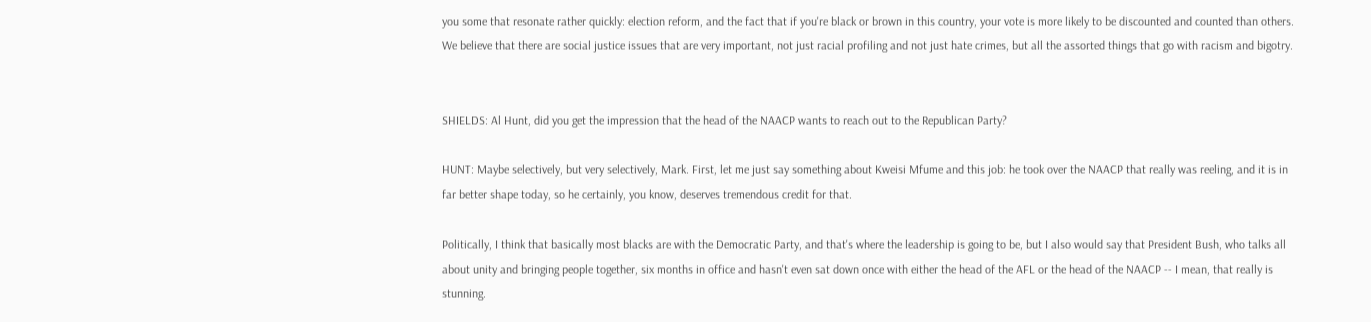you some that resonate rather quickly: election reform, and the fact that if you're black or brown in this country, your vote is more likely to be discounted and counted than others. We believe that there are social justice issues that are very important, not just racial profiling and not just hate crimes, but all the assorted things that go with racism and bigotry.


SHIELDS: Al Hunt, did you get the impression that the head of the NAACP wants to reach out to the Republican Party?

HUNT: Maybe selectively, but very selectively, Mark. First, let me just say something about Kweisi Mfume and this job: he took over the NAACP that really was reeling, and it is in far better shape today, so he certainly, you know, deserves tremendous credit for that.

Politically, I think that basically most blacks are with the Democratic Party, and that's where the leadership is going to be, but I also would say that President Bush, who talks all about unity and bringing people together, six months in office and hasn't even sat down once with either the head of the AFL or the head of the NAACP -- I mean, that really is stunning.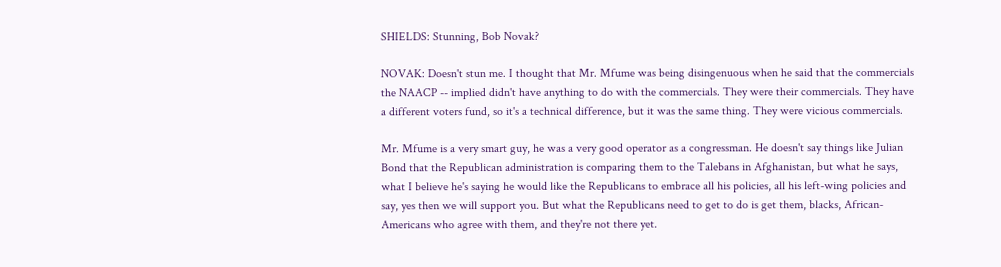SHIELDS: Stunning, Bob Novak?

NOVAK: Doesn't stun me. I thought that Mr. Mfume was being disingenuous when he said that the commercials the NAACP -- implied didn't have anything to do with the commercials. They were their commercials. They have a different voters fund, so it's a technical difference, but it was the same thing. They were vicious commercials.

Mr. Mfume is a very smart guy, he was a very good operator as a congressman. He doesn't say things like Julian Bond that the Republican administration is comparing them to the Talebans in Afghanistan, but what he says, what I believe he's saying he would like the Republicans to embrace all his policies, all his left-wing policies and say, yes then we will support you. But what the Republicans need to get to do is get them, blacks, African-Americans who agree with them, and they're not there yet.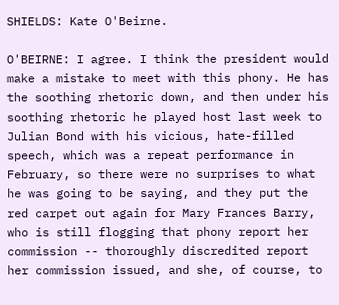SHIELDS: Kate O'Beirne.

O'BEIRNE: I agree. I think the president would make a mistake to meet with this phony. He has the soothing rhetoric down, and then under his soothing rhetoric he played host last week to Julian Bond with his vicious, hate-filled speech, which was a repeat performance in February, so there were no surprises to what he was going to be saying, and they put the red carpet out again for Mary Frances Barry, who is still flogging that phony report her commission -- thoroughly discredited report her commission issued, and she, of course, to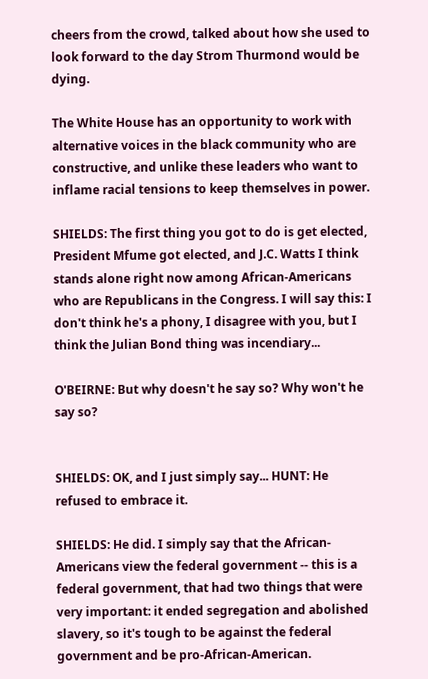cheers from the crowd, talked about how she used to look forward to the day Strom Thurmond would be dying.

The White House has an opportunity to work with alternative voices in the black community who are constructive, and unlike these leaders who want to inflame racial tensions to keep themselves in power.

SHIELDS: The first thing you got to do is get elected, President Mfume got elected, and J.C. Watts I think stands alone right now among African-Americans who are Republicans in the Congress. I will say this: I don't think he's a phony, I disagree with you, but I think the Julian Bond thing was incendiary...

O'BEIRNE: But why doesn't he say so? Why won't he say so?


SHIELDS: OK, and I just simply say... HUNT: He refused to embrace it.

SHIELDS: He did. I simply say that the African-Americans view the federal government -- this is a federal government, that had two things that were very important: it ended segregation and abolished slavery, so it's tough to be against the federal government and be pro-African-American.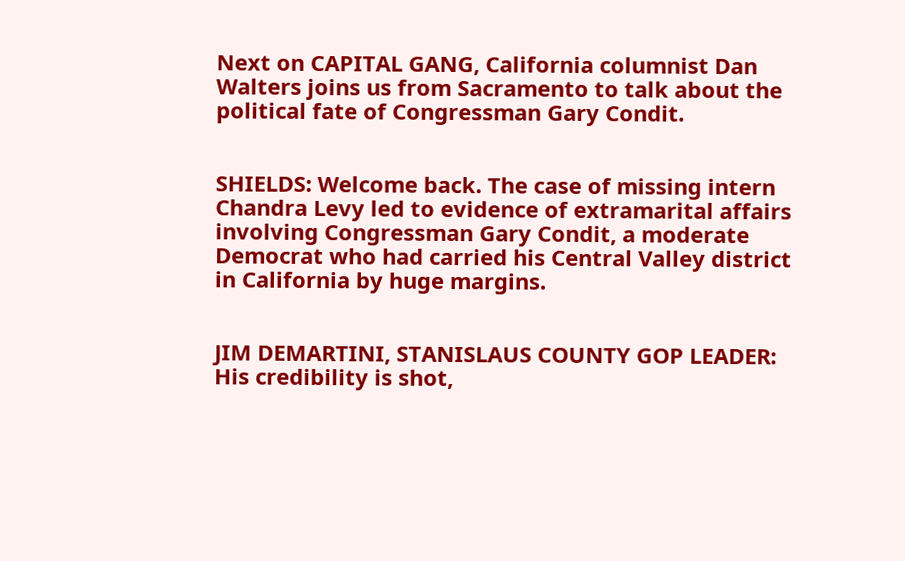Next on CAPITAL GANG, California columnist Dan Walters joins us from Sacramento to talk about the political fate of Congressman Gary Condit.


SHIELDS: Welcome back. The case of missing intern Chandra Levy led to evidence of extramarital affairs involving Congressman Gary Condit, a moderate Democrat who had carried his Central Valley district in California by huge margins.


JIM DEMARTINI, STANISLAUS COUNTY GOP LEADER: His credibility is shot,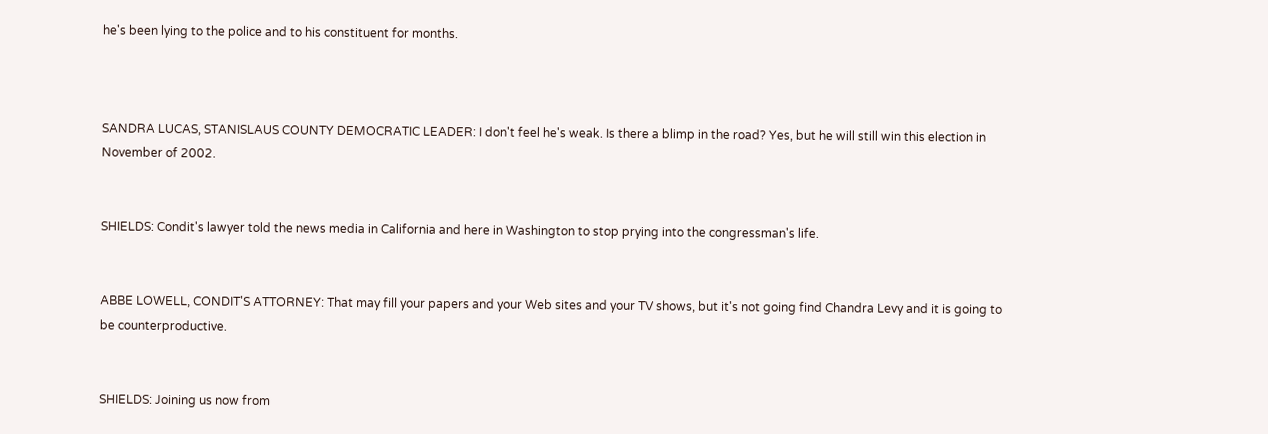he's been lying to the police and to his constituent for months.



SANDRA LUCAS, STANISLAUS COUNTY DEMOCRATIC LEADER: I don't feel he's weak. Is there a blimp in the road? Yes, but he will still win this election in November of 2002.


SHIELDS: Condit's lawyer told the news media in California and here in Washington to stop prying into the congressman's life.


ABBE LOWELL, CONDIT'S ATTORNEY: That may fill your papers and your Web sites and your TV shows, but it's not going find Chandra Levy and it is going to be counterproductive.


SHIELDS: Joining us now from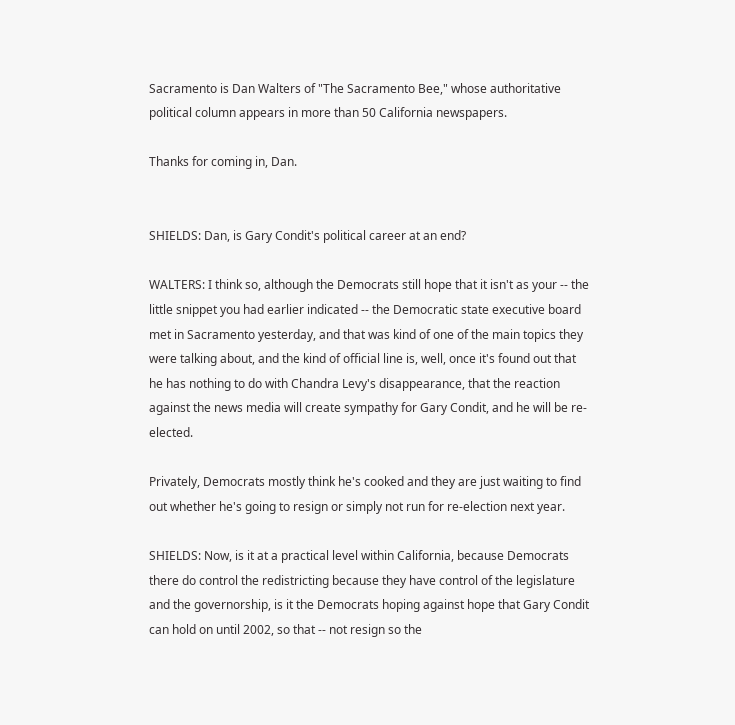Sacramento is Dan Walters of "The Sacramento Bee," whose authoritative political column appears in more than 50 California newspapers.

Thanks for coming in, Dan.


SHIELDS: Dan, is Gary Condit's political career at an end?

WALTERS: I think so, although the Democrats still hope that it isn't as your -- the little snippet you had earlier indicated -- the Democratic state executive board met in Sacramento yesterday, and that was kind of one of the main topics they were talking about, and the kind of official line is, well, once it's found out that he has nothing to do with Chandra Levy's disappearance, that the reaction against the news media will create sympathy for Gary Condit, and he will be re-elected.

Privately, Democrats mostly think he's cooked and they are just waiting to find out whether he's going to resign or simply not run for re-election next year.

SHIELDS: Now, is it at a practical level within California, because Democrats there do control the redistricting because they have control of the legislature and the governorship, is it the Democrats hoping against hope that Gary Condit can hold on until 2002, so that -- not resign so the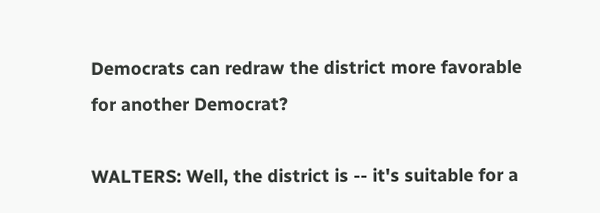Democrats can redraw the district more favorable for another Democrat?

WALTERS: Well, the district is -- it's suitable for a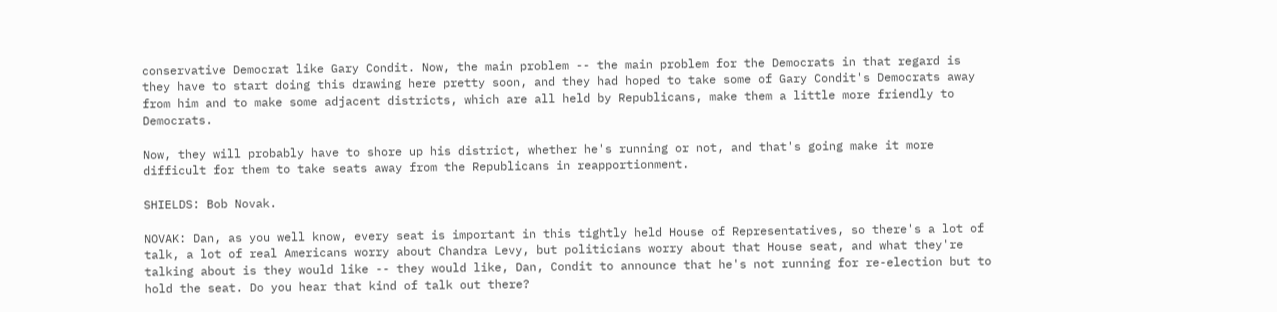conservative Democrat like Gary Condit. Now, the main problem -- the main problem for the Democrats in that regard is they have to start doing this drawing here pretty soon, and they had hoped to take some of Gary Condit's Democrats away from him and to make some adjacent districts, which are all held by Republicans, make them a little more friendly to Democrats.

Now, they will probably have to shore up his district, whether he's running or not, and that's going make it more difficult for them to take seats away from the Republicans in reapportionment.

SHIELDS: Bob Novak.

NOVAK: Dan, as you well know, every seat is important in this tightly held House of Representatives, so there's a lot of talk, a lot of real Americans worry about Chandra Levy, but politicians worry about that House seat, and what they're talking about is they would like -- they would like, Dan, Condit to announce that he's not running for re-election but to hold the seat. Do you hear that kind of talk out there?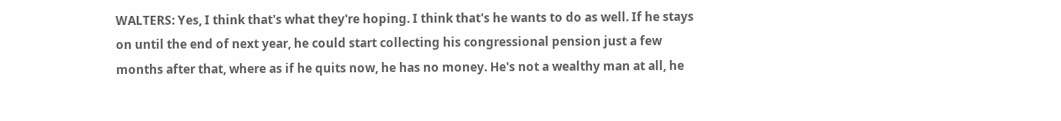WALTERS: Yes, I think that's what they're hoping. I think that's he wants to do as well. If he stays on until the end of next year, he could start collecting his congressional pension just a few months after that, where as if he quits now, he has no money. He's not a wealthy man at all, he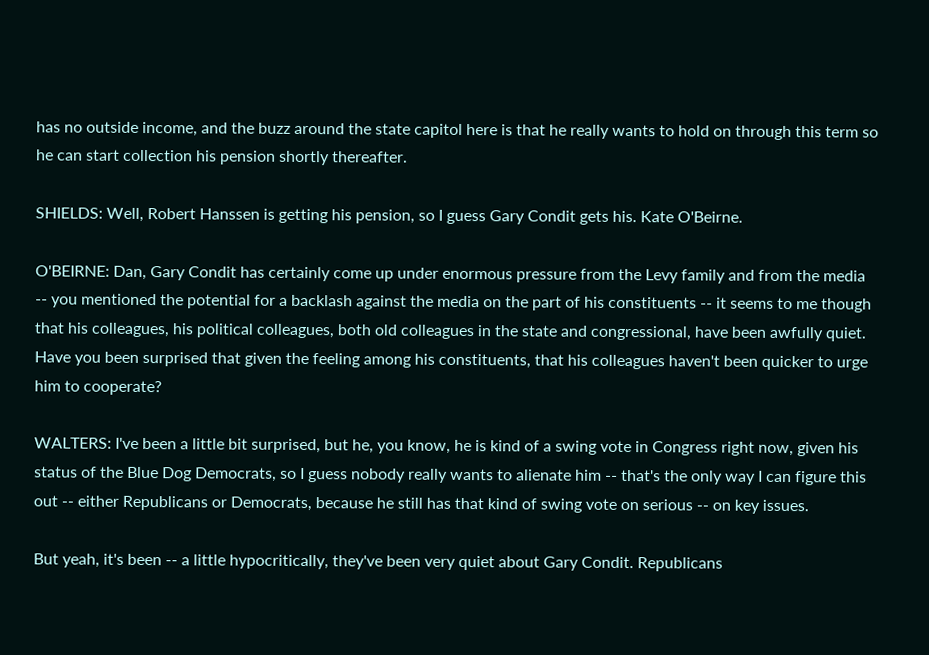has no outside income, and the buzz around the state capitol here is that he really wants to hold on through this term so he can start collection his pension shortly thereafter.

SHIELDS: Well, Robert Hanssen is getting his pension, so I guess Gary Condit gets his. Kate O'Beirne.

O'BEIRNE: Dan, Gary Condit has certainly come up under enormous pressure from the Levy family and from the media -- you mentioned the potential for a backlash against the media on the part of his constituents -- it seems to me though that his colleagues, his political colleagues, both old colleagues in the state and congressional, have been awfully quiet. Have you been surprised that given the feeling among his constituents, that his colleagues haven't been quicker to urge him to cooperate?

WALTERS: I've been a little bit surprised, but he, you know, he is kind of a swing vote in Congress right now, given his status of the Blue Dog Democrats, so I guess nobody really wants to alienate him -- that's the only way I can figure this out -- either Republicans or Democrats, because he still has that kind of swing vote on serious -- on key issues.

But yeah, it's been -- a little hypocritically, they've been very quiet about Gary Condit. Republicans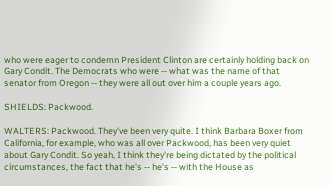who were eager to condemn President Clinton are certainly holding back on Gary Condit. The Democrats who were -- what was the name of that senator from Oregon -- they were all out over him a couple years ago.

SHIELDS: Packwood.

WALTERS: Packwood. They've been very quite. I think Barbara Boxer from California, for example, who was all over Packwood, has been very quiet about Gary Condit. So yeah, I think they're being dictated by the political circumstances, the fact that he's -- he's -- with the House as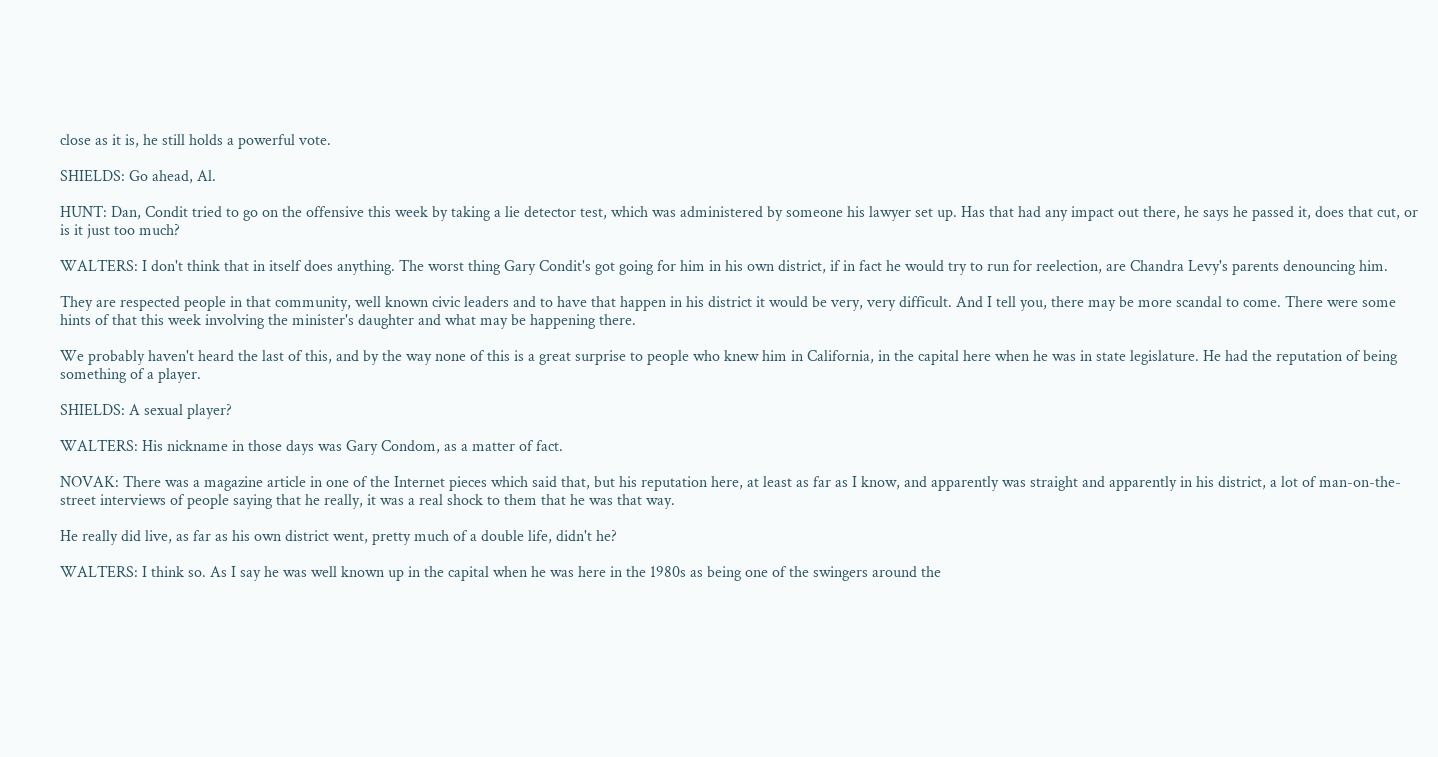close as it is, he still holds a powerful vote.

SHIELDS: Go ahead, Al.

HUNT: Dan, Condit tried to go on the offensive this week by taking a lie detector test, which was administered by someone his lawyer set up. Has that had any impact out there, he says he passed it, does that cut, or is it just too much?

WALTERS: I don't think that in itself does anything. The worst thing Gary Condit's got going for him in his own district, if in fact he would try to run for reelection, are Chandra Levy's parents denouncing him.

They are respected people in that community, well known civic leaders and to have that happen in his district it would be very, very difficult. And I tell you, there may be more scandal to come. There were some hints of that this week involving the minister's daughter and what may be happening there.

We probably haven't heard the last of this, and by the way none of this is a great surprise to people who knew him in California, in the capital here when he was in state legislature. He had the reputation of being something of a player.

SHIELDS: A sexual player?

WALTERS: His nickname in those days was Gary Condom, as a matter of fact.

NOVAK: There was a magazine article in one of the Internet pieces which said that, but his reputation here, at least as far as I know, and apparently was straight and apparently in his district, a lot of man-on-the-street interviews of people saying that he really, it was a real shock to them that he was that way.

He really did live, as far as his own district went, pretty much of a double life, didn't he?

WALTERS: I think so. As I say he was well known up in the capital when he was here in the 1980s as being one of the swingers around the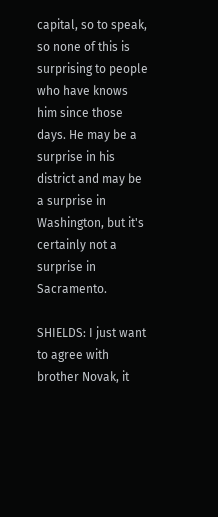capital, so to speak, so none of this is surprising to people who have knows him since those days. He may be a surprise in his district and may be a surprise in Washington, but it's certainly not a surprise in Sacramento.

SHIELDS: I just want to agree with brother Novak, it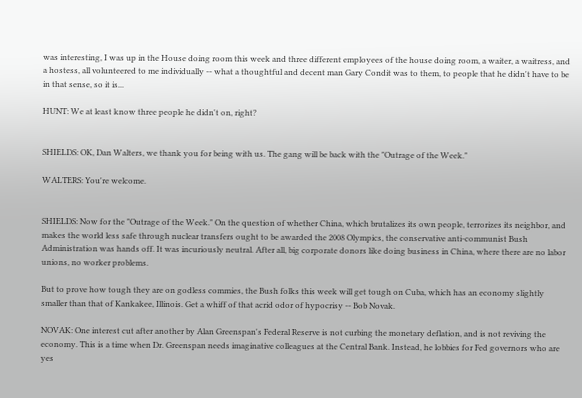was interesting, I was up in the House doing room this week and three different employees of the house doing room, a waiter, a waitress, and a hostess, all volunteered to me individually -- what a thoughtful and decent man Gary Condit was to them, to people that he didn't have to be in that sense, so it is...

HUNT: We at least know three people he didn't on, right?


SHIELDS: OK, Dan Walters, we thank you for being with us. The gang will be back with the "Outrage of the Week."

WALTERS: You're welcome.


SHIELDS: Now for the "Outrage of the Week." On the question of whether China, which brutalizes its own people, terrorizes its neighbor, and makes the world less safe through nuclear transfers ought to be awarded the 2008 Olympics, the conservative anti-communist Bush Administration was hands off. It was incuriously neutral. After all, big corporate donors like doing business in China, where there are no labor unions, no worker problems.

But to prove how tough they are on godless commies, the Bush folks this week will get tough on Cuba, which has an economy slightly smaller than that of Kankakee, Illinois. Get a whiff of that acrid odor of hypocrisy -- Bob Novak.

NOVAK: One interest cut after another by Alan Greenspan's Federal Reserve is not curbing the monetary deflation, and is not reviving the economy. This is a time when Dr. Greenspan needs imaginative colleagues at the Central Bank. Instead, he lobbies for Fed governors who are yes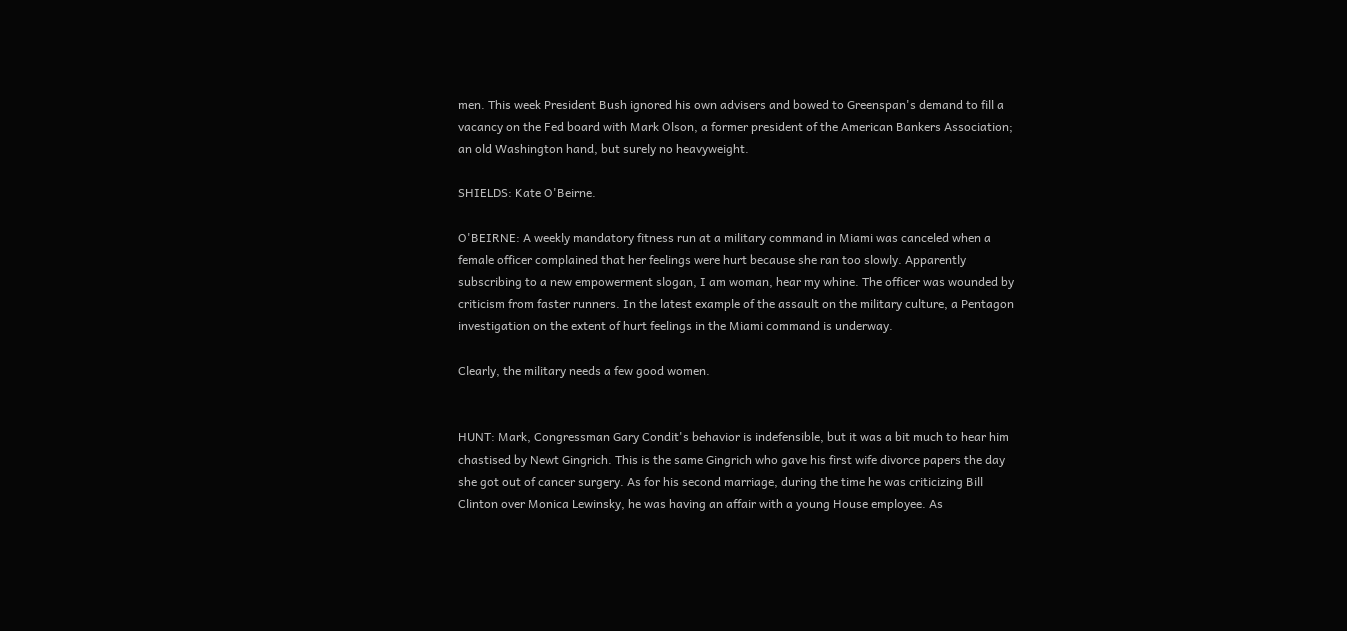men. This week President Bush ignored his own advisers and bowed to Greenspan's demand to fill a vacancy on the Fed board with Mark Olson, a former president of the American Bankers Association; an old Washington hand, but surely no heavyweight.

SHIELDS: Kate O'Beirne.

O'BEIRNE: A weekly mandatory fitness run at a military command in Miami was canceled when a female officer complained that her feelings were hurt because she ran too slowly. Apparently subscribing to a new empowerment slogan, I am woman, hear my whine. The officer was wounded by criticism from faster runners. In the latest example of the assault on the military culture, a Pentagon investigation on the extent of hurt feelings in the Miami command is underway.

Clearly, the military needs a few good women.


HUNT: Mark, Congressman Gary Condit's behavior is indefensible, but it was a bit much to hear him chastised by Newt Gingrich. This is the same Gingrich who gave his first wife divorce papers the day she got out of cancer surgery. As for his second marriage, during the time he was criticizing Bill Clinton over Monica Lewinsky, he was having an affair with a young House employee. As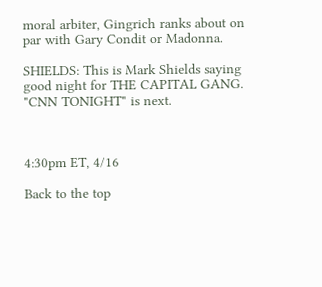moral arbiter, Gingrich ranks about on par with Gary Condit or Madonna.

SHIELDS: This is Mark Shields saying good night for THE CAPITAL GANG. "CNN TONIGHT" is next.



4:30pm ET, 4/16

Back to the top